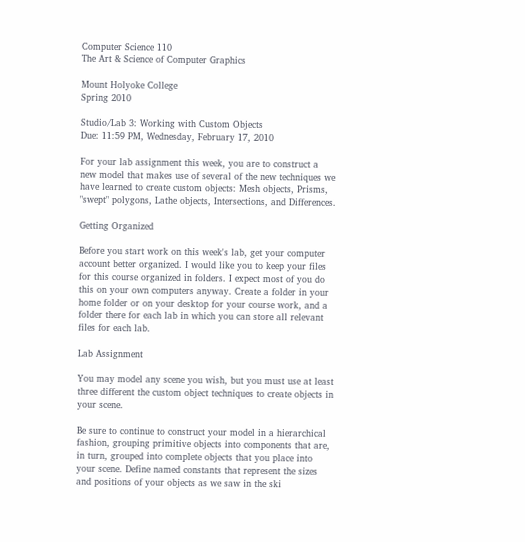Computer Science 110
The Art & Science of Computer Graphics

Mount Holyoke College
Spring 2010

Studio/Lab 3: Working with Custom Objects
Due: 11:59 PM, Wednesday, February 17, 2010

For your lab assignment this week, you are to construct a new model that makes use of several of the new techniques we have learned to create custom objects: Mesh objects, Prisms, "swept" polygons, Lathe objects, Intersections, and Differences.

Getting Organized

Before you start work on this week's lab, get your computer account better organized. I would like you to keep your files for this course organized in folders. I expect most of you do this on your own computers anyway. Create a folder in your home folder or on your desktop for your course work, and a folder there for each lab in which you can store all relevant files for each lab.

Lab Assignment

You may model any scene you wish, but you must use at least three different the custom object techniques to create objects in your scene.

Be sure to continue to construct your model in a hierarchical fashion, grouping primitive objects into components that are, in turn, grouped into complete objects that you place into your scene. Define named constants that represent the sizes and positions of your objects as we saw in the ski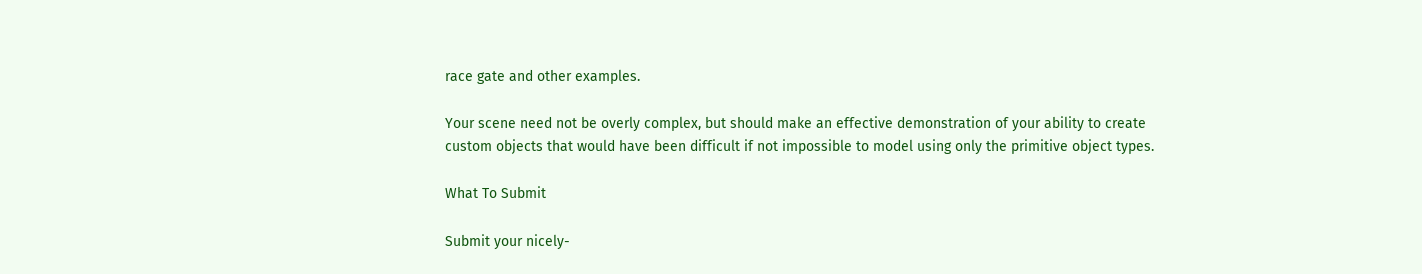race gate and other examples.

Your scene need not be overly complex, but should make an effective demonstration of your ability to create custom objects that would have been difficult if not impossible to model using only the primitive object types.

What To Submit

Submit your nicely-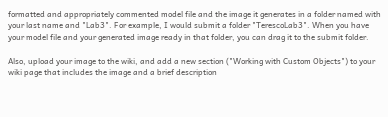formatted and appropriately commented model file and the image it generates in a folder named with your last name and "Lab3". For example, I would submit a folder "TerescoLab3". When you have your model file and your generated image ready in that folder, you can drag it to the submit folder.

Also, upload your image to the wiki, and add a new section ("Working with Custom Objects") to your wiki page that includes the image and a brief description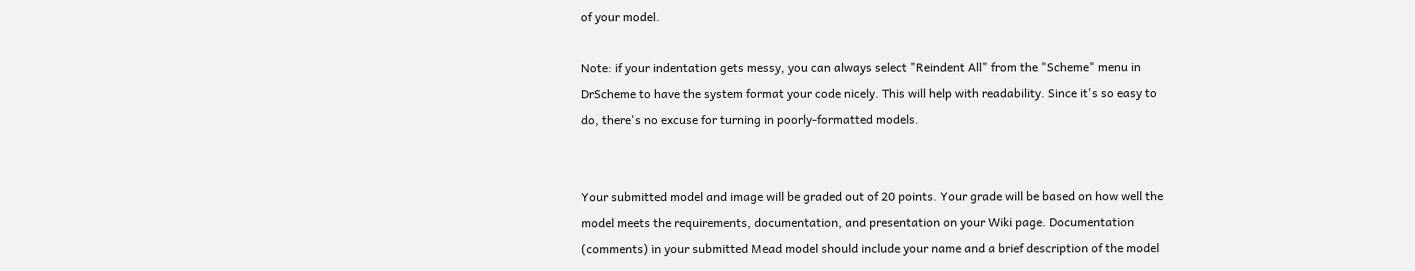of your model.

Note: if your indentation gets messy, you can always select "Reindent All" from the "Scheme" menu in DrScheme to have the system format your code nicely. This will help with readability. Since it's so easy to do, there's no excuse for turning in poorly-formatted models.


Your submitted model and image will be graded out of 20 points. Your grade will be based on how well the model meets the requirements, documentation, and presentation on your Wiki page. Documentation (comments) in your submitted Mead model should include your name and a brief description of the model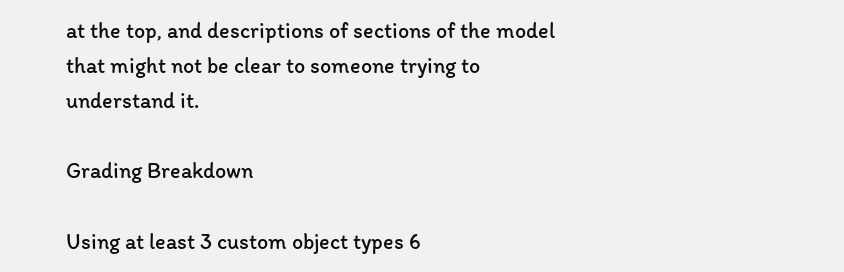at the top, and descriptions of sections of the model that might not be clear to someone trying to understand it.

Grading Breakdown

Using at least 3 custom object types 6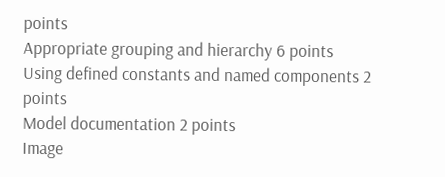points
Appropriate grouping and hierarchy 6 points
Using defined constants and named components 2 points
Model documentation 2 points
Image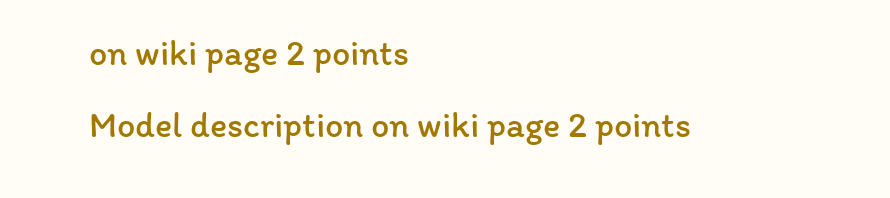on wiki page 2 points
Model description on wiki page 2 points